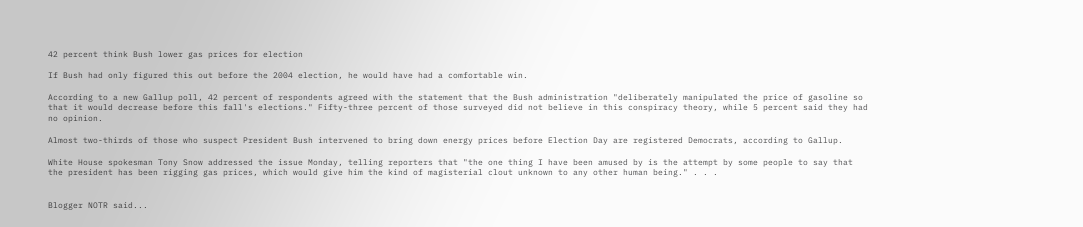42 percent think Bush lower gas prices for election

If Bush had only figured this out before the 2004 election, he would have had a comfortable win.

According to a new Gallup poll, 42 percent of respondents agreed with the statement that the Bush administration "deliberately manipulated the price of gasoline so that it would decrease before this fall's elections." Fifty-three percent of those surveyed did not believe in this conspiracy theory, while 5 percent said they had no opinion.

Almost two-thirds of those who suspect President Bush intervened to bring down energy prices before Election Day are registered Democrats, according to Gallup.

White House spokesman Tony Snow addressed the issue Monday, telling reporters that "the one thing I have been amused by is the attempt by some people to say that the president has been rigging gas prices, which would give him the kind of magisterial clout unknown to any other human being." . . .


Blogger NOTR said...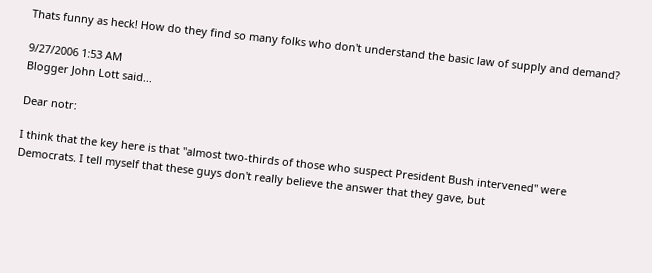Thats funny as heck! How do they find so many folks who don't understand the basic law of supply and demand?

9/27/2006 1:53 AM
Blogger John Lott said...

Dear notr:

I think that the key here is that "almost two-thirds of those who suspect President Bush intervened" were Democrats. I tell myself that these guys don't really believe the answer that they gave, but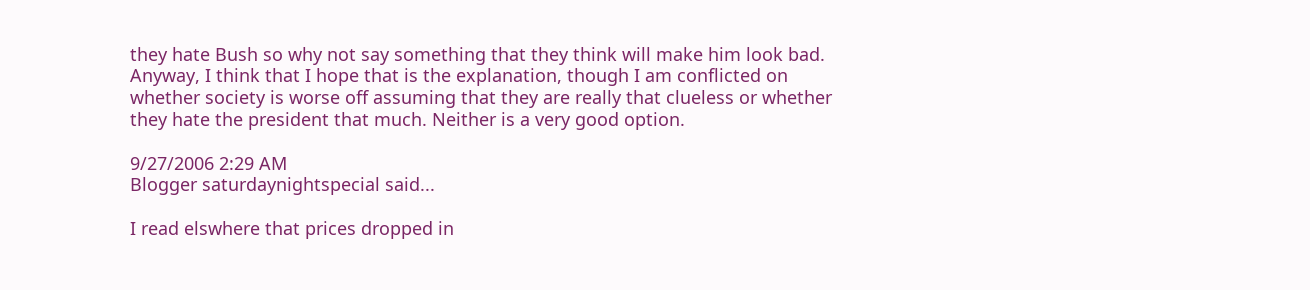they hate Bush so why not say something that they think will make him look bad. Anyway, I think that I hope that is the explanation, though I am conflicted on whether society is worse off assuming that they are really that clueless or whether they hate the president that much. Neither is a very good option.

9/27/2006 2:29 AM
Blogger saturdaynightspecial said...

I read elswhere that prices dropped in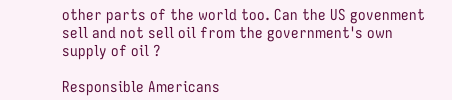other parts of the world too. Can the US govenment sell and not sell oil from the government's own supply of oil ?

Responsible Americans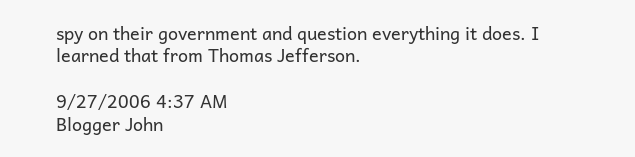spy on their government and question everything it does. I learned that from Thomas Jefferson.

9/27/2006 4:37 AM
Blogger John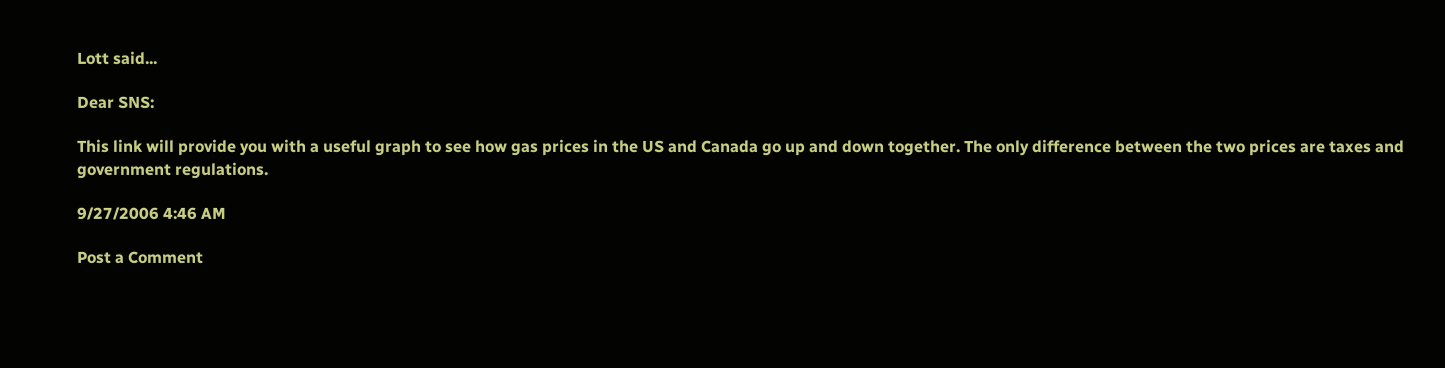Lott said...

Dear SNS:

This link will provide you with a useful graph to see how gas prices in the US and Canada go up and down together. The only difference between the two prices are taxes and government regulations.

9/27/2006 4:46 AM

Post a Comment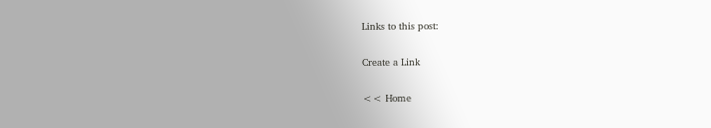Links to this post:

Create a Link

<< Home